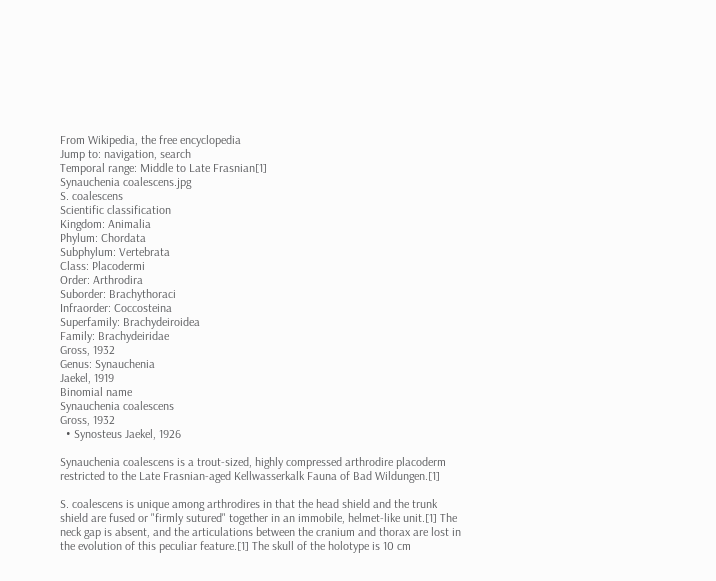From Wikipedia, the free encyclopedia
Jump to: navigation, search
Temporal range: Middle to Late Frasnian[1]
Synauchenia coalescens.jpg
S. coalescens
Scientific classification
Kingdom: Animalia
Phylum: Chordata
Subphylum: Vertebrata
Class: Placodermi
Order: Arthrodira
Suborder: Brachythoraci
Infraorder: Coccosteina
Superfamily: Brachydeiroidea
Family: Brachydeiridae
Gross, 1932
Genus: Synauchenia
Jaekel, 1919
Binomial name
Synauchenia coalescens
Gross, 1932
  • Synosteus Jaekel, 1926

Synauchenia coalescens is a trout-sized, highly compressed arthrodire placoderm restricted to the Late Frasnian-aged Kellwasserkalk Fauna of Bad Wildungen.[1]

S. coalescens is unique among arthrodires in that the head shield and the trunk shield are fused or "firmly sutured" together in an immobile, helmet-like unit.[1] The neck gap is absent, and the articulations between the cranium and thorax are lost in the evolution of this peculiar feature.[1] The skull of the holotype is 10 cm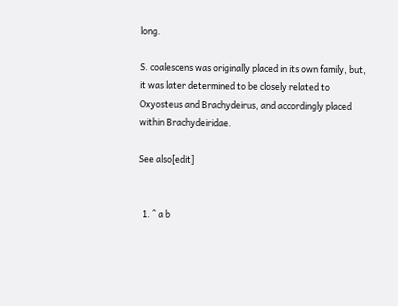long.

S. coalescens was originally placed in its own family, but, it was later determined to be closely related to Oxyosteus and Brachydeirus, and accordingly placed within Brachydeiridae.

See also[edit]


  1. ^ a b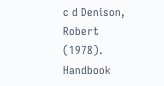c d Denison, Robert (1978). Handbook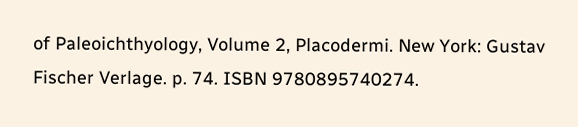of Paleoichthyology, Volume 2, Placodermi. New York: Gustav Fischer Verlage. p. 74. ISBN 9780895740274.